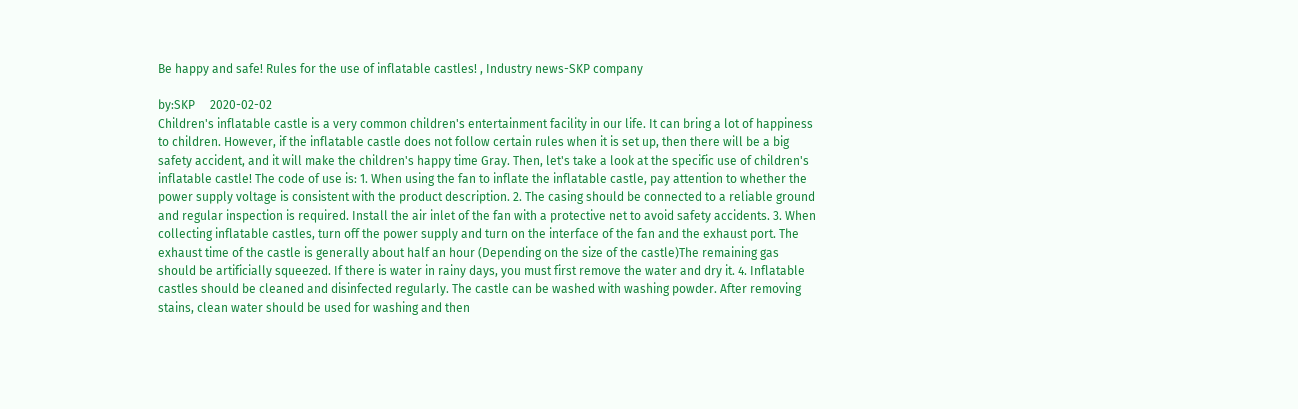Be happy and safe! Rules for the use of inflatable castles! , Industry news-SKP company

by:SKP     2020-02-02
Children's inflatable castle is a very common children's entertainment facility in our life. It can bring a lot of happiness to children. However, if the inflatable castle does not follow certain rules when it is set up, then there will be a big safety accident, and it will make the children's happy time Gray. Then, let's take a look at the specific use of children's inflatable castle! The code of use is: 1. When using the fan to inflate the inflatable castle, pay attention to whether the power supply voltage is consistent with the product description. 2. The casing should be connected to a reliable ground and regular inspection is required. Install the air inlet of the fan with a protective net to avoid safety accidents. 3. When collecting inflatable castles, turn off the power supply and turn on the interface of the fan and the exhaust port. The exhaust time of the castle is generally about half an hour (Depending on the size of the castle)The remaining gas should be artificially squeezed. If there is water in rainy days, you must first remove the water and dry it. 4. Inflatable castles should be cleaned and disinfected regularly. The castle can be washed with washing powder. After removing stains, clean water should be used for washing and then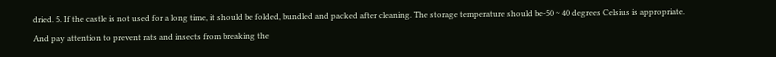dried. 5. If the castle is not used for a long time, it should be folded, bundled and packed after cleaning. The storage temperature should be-50 ~ 40 degrees Celsius is appropriate. And pay attention to prevent rats and insects from breaking the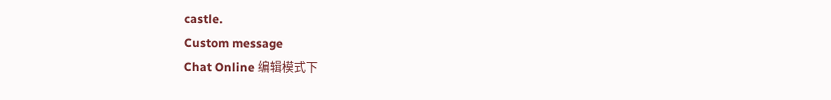castle.
Custom message
Chat Online 编辑模式下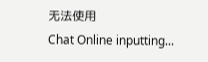无法使用
Chat Online inputting...